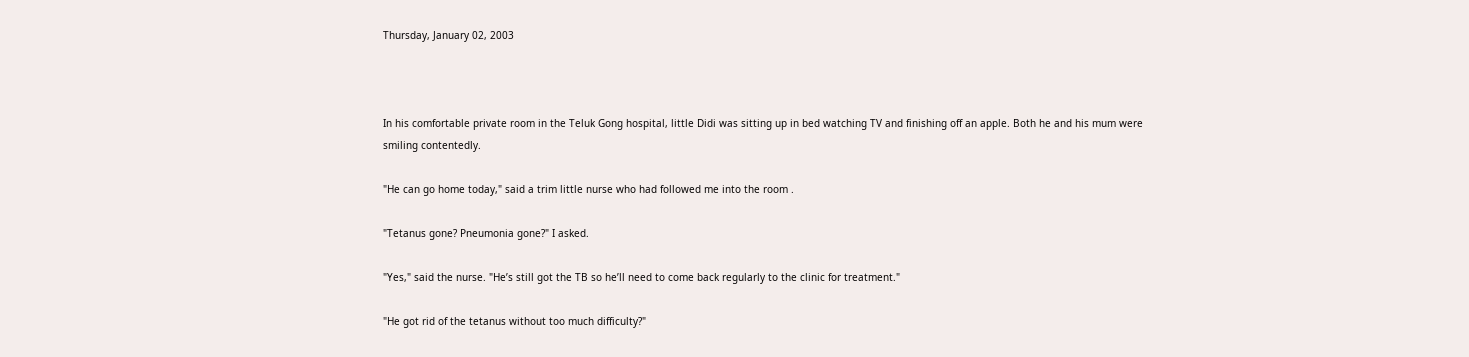Thursday, January 02, 2003



In his comfortable private room in the Teluk Gong hospital, little Didi was sitting up in bed watching TV and finishing off an apple. Both he and his mum were smiling contentedly.

"He can go home today," said a trim little nurse who had followed me into the room .

"Tetanus gone? Pneumonia gone?" I asked.

"Yes," said the nurse. "He’s still got the TB so he’ll need to come back regularly to the clinic for treatment."

"He got rid of the tetanus without too much difficulty?"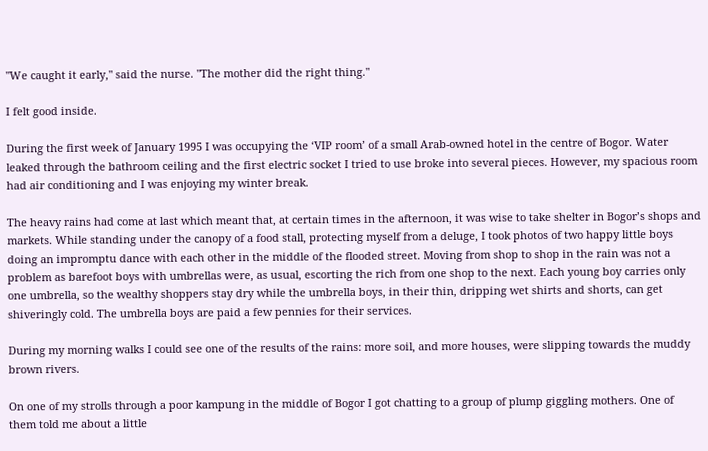"We caught it early," said the nurse. "The mother did the right thing."

I felt good inside.

During the first week of January 1995 I was occupying the ‘VIP room’ of a small Arab-owned hotel in the centre of Bogor. Water leaked through the bathroom ceiling and the first electric socket I tried to use broke into several pieces. However, my spacious room had air conditioning and I was enjoying my winter break.

The heavy rains had come at last which meant that, at certain times in the afternoon, it was wise to take shelter in Bogor’s shops and markets. While standing under the canopy of a food stall, protecting myself from a deluge, I took photos of two happy little boys doing an impromptu dance with each other in the middle of the flooded street. Moving from shop to shop in the rain was not a problem as barefoot boys with umbrellas were, as usual, escorting the rich from one shop to the next. Each young boy carries only one umbrella, so the wealthy shoppers stay dry while the umbrella boys, in their thin, dripping wet shirts and shorts, can get shiveringly cold. The umbrella boys are paid a few pennies for their services.

During my morning walks I could see one of the results of the rains: more soil, and more houses, were slipping towards the muddy brown rivers.

On one of my strolls through a poor kampung in the middle of Bogor I got chatting to a group of plump giggling mothers. One of them told me about a little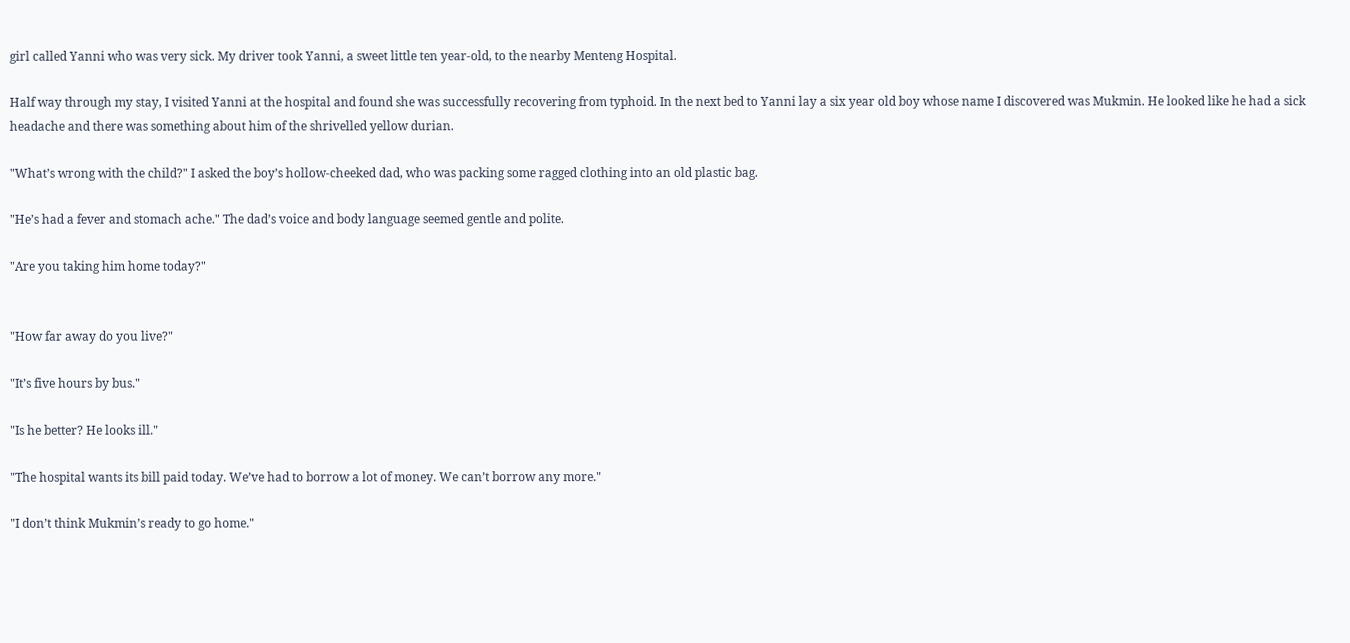girl called Yanni who was very sick. My driver took Yanni, a sweet little ten year-old, to the nearby Menteng Hospital.

Half way through my stay, I visited Yanni at the hospital and found she was successfully recovering from typhoid. In the next bed to Yanni lay a six year old boy whose name I discovered was Mukmin. He looked like he had a sick headache and there was something about him of the shrivelled yellow durian.

"What’s wrong with the child?" I asked the boy’s hollow-cheeked dad, who was packing some ragged clothing into an old plastic bag.

"He’s had a fever and stomach ache." The dad’s voice and body language seemed gentle and polite.

"Are you taking him home today?"


"How far away do you live?"

"It’s five hours by bus."

"Is he better? He looks ill."

"The hospital wants its bill paid today. We’ve had to borrow a lot of money. We can’t borrow any more."

"I don’t think Mukmin’s ready to go home."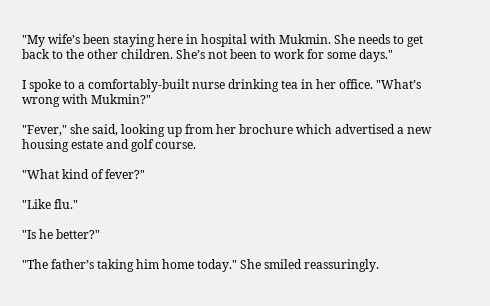"My wife’s been staying here in hospital with Mukmin. She needs to get back to the other children. She’s not been to work for some days."

I spoke to a comfortably-built nurse drinking tea in her office. "What’s wrong with Mukmin?"

"Fever," she said, looking up from her brochure which advertised a new housing estate and golf course.

"What kind of fever?"

"Like flu."

"Is he better?"

"The father’s taking him home today." She smiled reassuringly.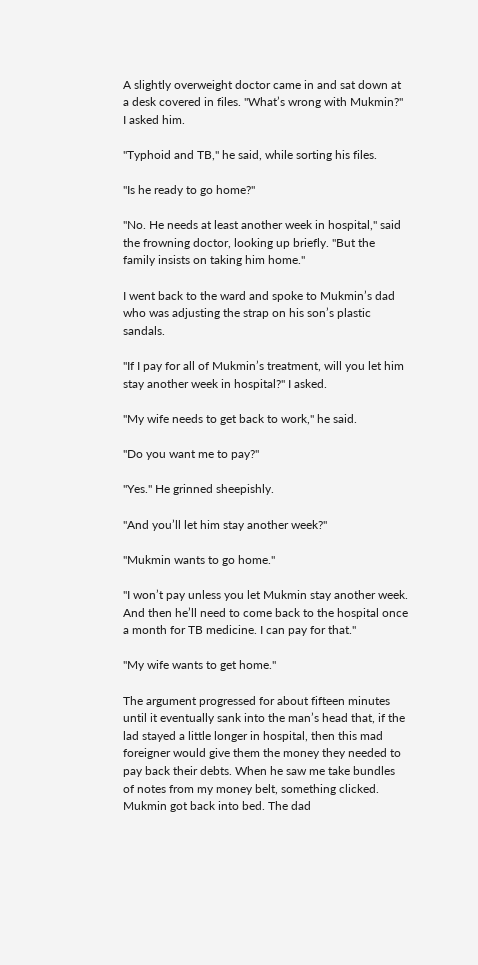A slightly overweight doctor came in and sat down at a desk covered in files. "What’s wrong with Mukmin?" I asked him.

"Typhoid and TB," he said, while sorting his files.

"Is he ready to go home?"

"No. He needs at least another week in hospital," said the frowning doctor, looking up briefly. "But the family insists on taking him home."

I went back to the ward and spoke to Mukmin’s dad who was adjusting the strap on his son’s plastic sandals.

"If I pay for all of Mukmin’s treatment, will you let him stay another week in hospital?" I asked.

"My wife needs to get back to work," he said.

"Do you want me to pay?"

"Yes." He grinned sheepishly.

"And you’ll let him stay another week?"

"Mukmin wants to go home."

"I won’t pay unless you let Mukmin stay another week. And then he’ll need to come back to the hospital once a month for TB medicine. I can pay for that."

"My wife wants to get home."

The argument progressed for about fifteen minutes until it eventually sank into the man’s head that, if the lad stayed a little longer in hospital, then this mad foreigner would give them the money they needed to pay back their debts. When he saw me take bundles of notes from my money belt, something clicked. Mukmin got back into bed. The dad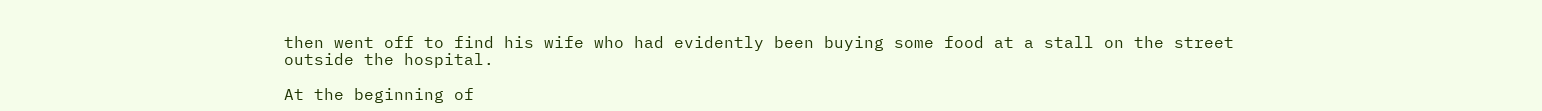then went off to find his wife who had evidently been buying some food at a stall on the street outside the hospital.

At the beginning of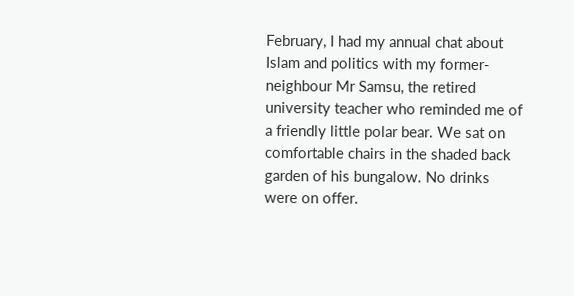February, I had my annual chat about Islam and politics with my former-neighbour Mr Samsu, the retired university teacher who reminded me of a friendly little polar bear. We sat on comfortable chairs in the shaded back garden of his bungalow. No drinks were on offer.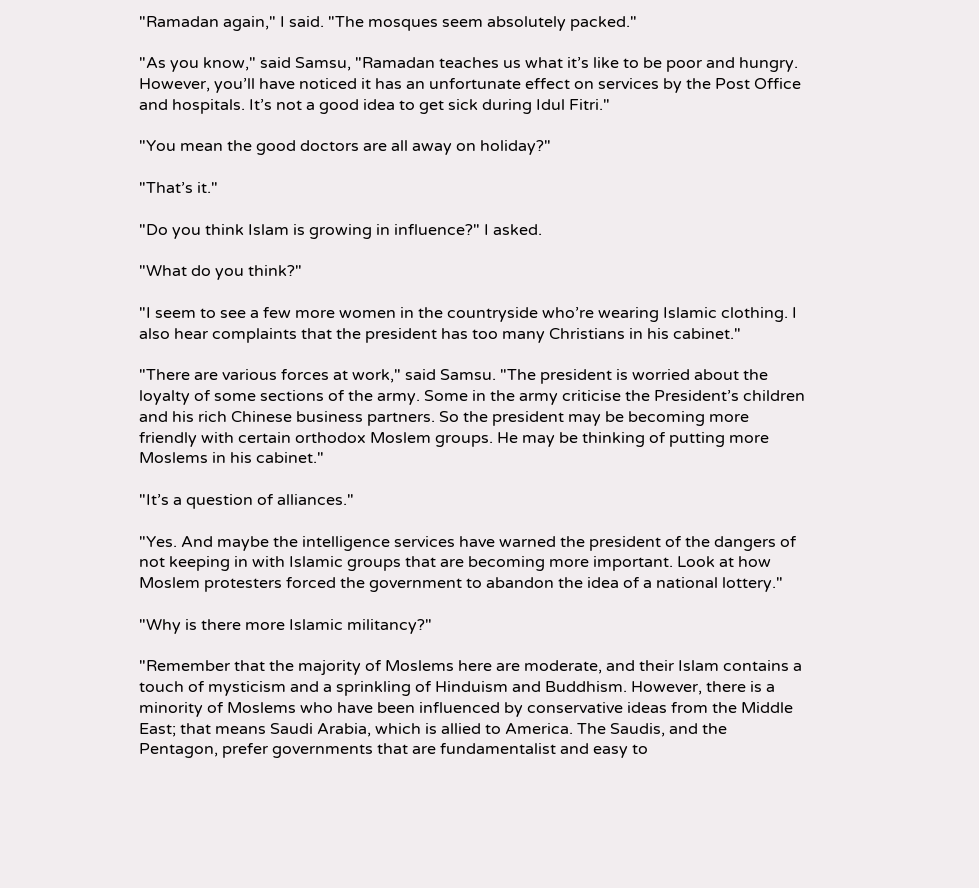"Ramadan again," I said. "The mosques seem absolutely packed."

"As you know," said Samsu, "Ramadan teaches us what it’s like to be poor and hungry. However, you’ll have noticed it has an unfortunate effect on services by the Post Office and hospitals. It’s not a good idea to get sick during Idul Fitri."

"You mean the good doctors are all away on holiday?"

"That’s it."

"Do you think Islam is growing in influence?" I asked.

"What do you think?"

"I seem to see a few more women in the countryside who’re wearing Islamic clothing. I also hear complaints that the president has too many Christians in his cabinet."

"There are various forces at work," said Samsu. "The president is worried about the loyalty of some sections of the army. Some in the army criticise the President’s children and his rich Chinese business partners. So the president may be becoming more friendly with certain orthodox Moslem groups. He may be thinking of putting more Moslems in his cabinet."

"It’s a question of alliances."

"Yes. And maybe the intelligence services have warned the president of the dangers of not keeping in with Islamic groups that are becoming more important. Look at how Moslem protesters forced the government to abandon the idea of a national lottery."

"Why is there more Islamic militancy?"

"Remember that the majority of Moslems here are moderate, and their Islam contains a touch of mysticism and a sprinkling of Hinduism and Buddhism. However, there is a minority of Moslems who have been influenced by conservative ideas from the Middle East; that means Saudi Arabia, which is allied to America. The Saudis, and the Pentagon, prefer governments that are fundamentalist and easy to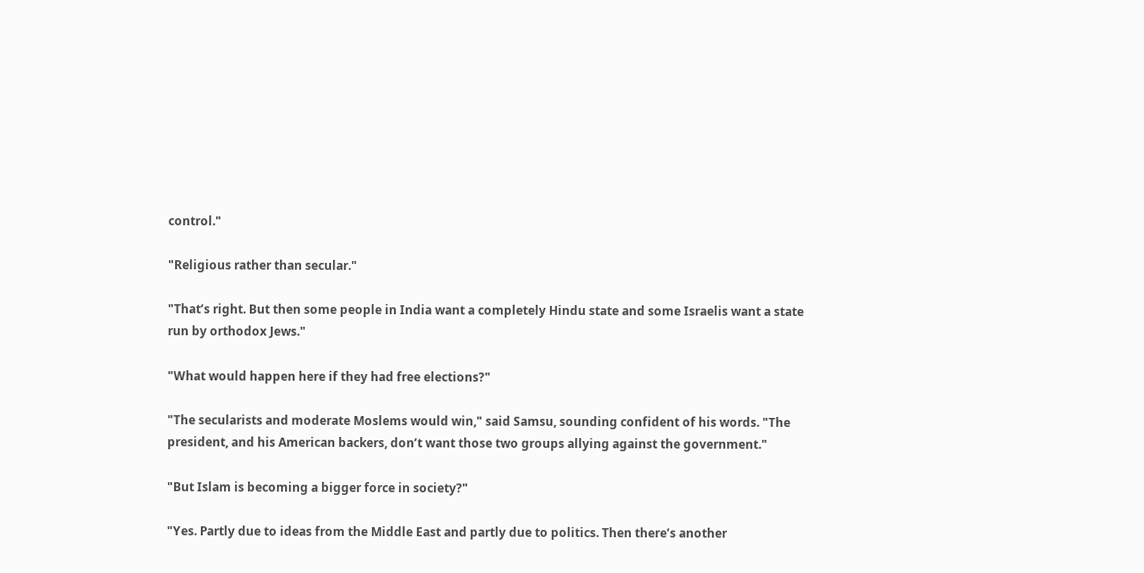control."

"Religious rather than secular."

"That’s right. But then some people in India want a completely Hindu state and some Israelis want a state run by orthodox Jews."

"What would happen here if they had free elections?"

"The secularists and moderate Moslems would win," said Samsu, sounding confident of his words. "The president, and his American backers, don’t want those two groups allying against the government."

"But Islam is becoming a bigger force in society?"

"Yes. Partly due to ideas from the Middle East and partly due to politics. Then there’s another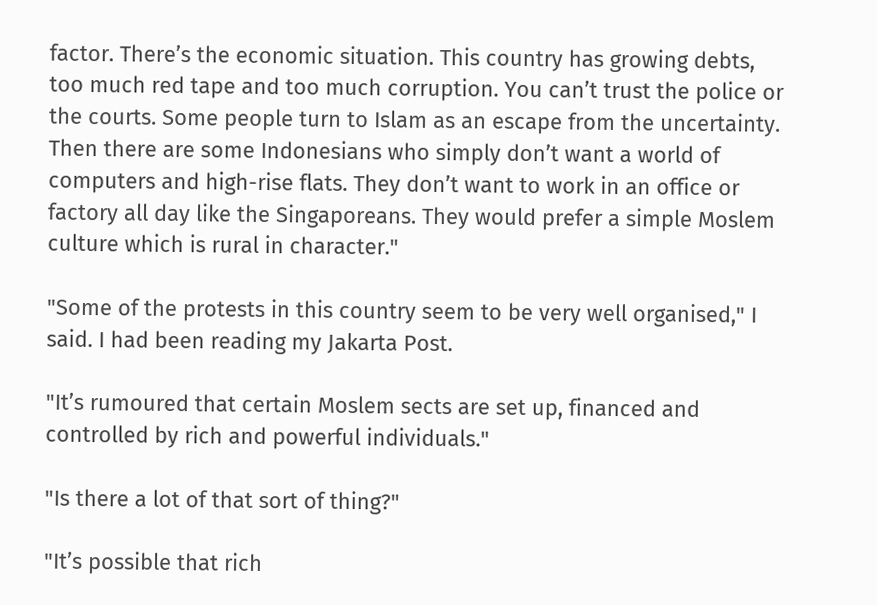factor. There’s the economic situation. This country has growing debts, too much red tape and too much corruption. You can’t trust the police or the courts. Some people turn to Islam as an escape from the uncertainty. Then there are some Indonesians who simply don’t want a world of computers and high-rise flats. They don’t want to work in an office or factory all day like the Singaporeans. They would prefer a simple Moslem culture which is rural in character."

"Some of the protests in this country seem to be very well organised," I said. I had been reading my Jakarta Post.

"It’s rumoured that certain Moslem sects are set up, financed and controlled by rich and powerful individuals."

"Is there a lot of that sort of thing?"

"It’s possible that rich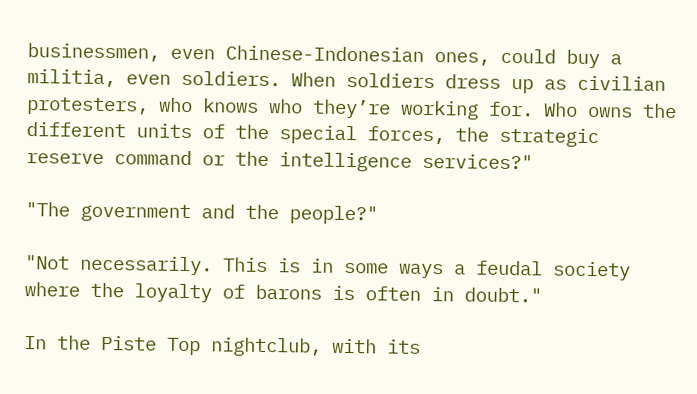businessmen, even Chinese-Indonesian ones, could buy a militia, even soldiers. When soldiers dress up as civilian protesters, who knows who they’re working for. Who owns the different units of the special forces, the strategic reserve command or the intelligence services?"

"The government and the people?"

"Not necessarily. This is in some ways a feudal society where the loyalty of barons is often in doubt."

In the Piste Top nightclub, with its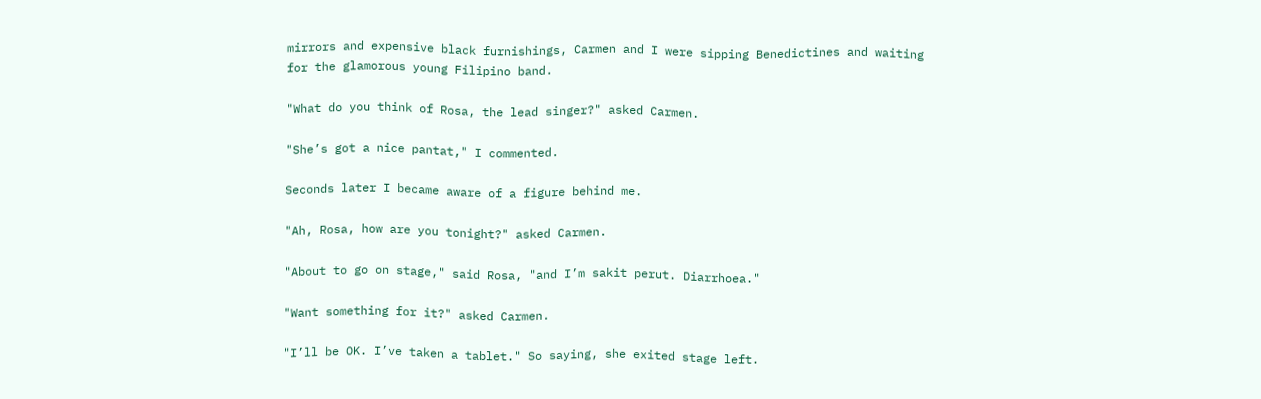mirrors and expensive black furnishings, Carmen and I were sipping Benedictines and waiting for the glamorous young Filipino band.

"What do you think of Rosa, the lead singer?" asked Carmen.

"She’s got a nice pantat," I commented.

Seconds later I became aware of a figure behind me.

"Ah, Rosa, how are you tonight?" asked Carmen.

"About to go on stage," said Rosa, "and I’m sakit perut. Diarrhoea."

"Want something for it?" asked Carmen.

"I’ll be OK. I’ve taken a tablet." So saying, she exited stage left.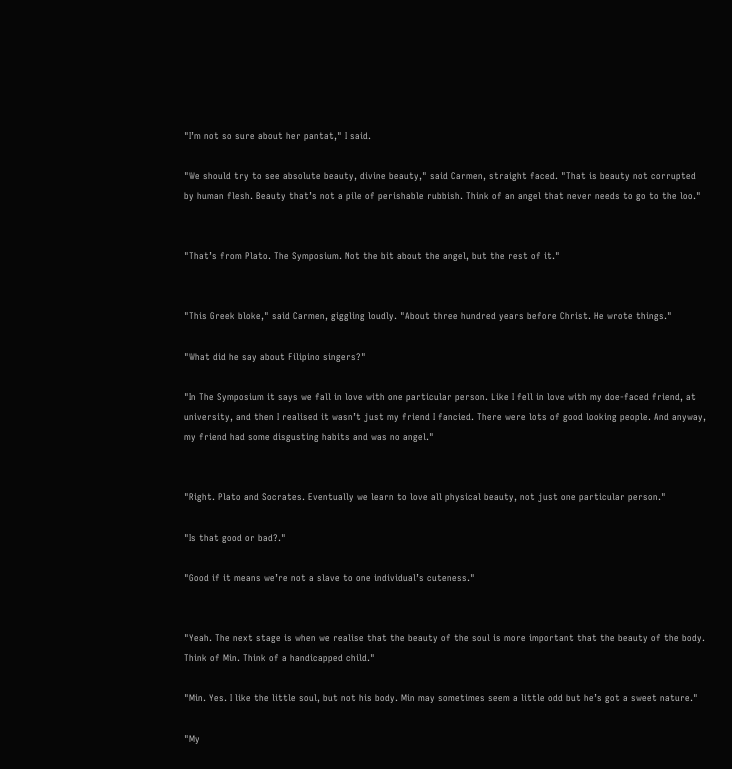"I’m not so sure about her pantat," I said.

"We should try to see absolute beauty, divine beauty," said Carmen, straight faced. "That is beauty not corrupted by human flesh. Beauty that’s not a pile of perishable rubbish. Think of an angel that never needs to go to the loo."


"That’s from Plato. The Symposium. Not the bit about the angel, but the rest of it."


"This Greek bloke," said Carmen, giggling loudly. "About three hundred years before Christ. He wrote things."

"What did he say about Filipino singers?"

"In The Symposium it says we fall in love with one particular person. Like I fell in love with my doe-faced friend, at university, and then I realised it wasn’t just my friend I fancied. There were lots of good looking people. And anyway, my friend had some disgusting habits and was no angel."


"Right. Plato and Socrates. Eventually we learn to love all physical beauty, not just one particular person."

"Is that good or bad?."

"Good if it means we’re not a slave to one individual’s cuteness."


"Yeah. The next stage is when we realise that the beauty of the soul is more important that the beauty of the body. Think of Min. Think of a handicapped child."

"Min. Yes. I like the little soul, but not his body. Min may sometimes seem a little odd but he’s got a sweet nature."

"My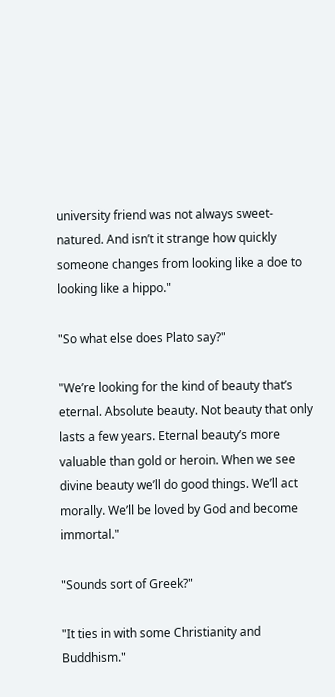university friend was not always sweet-natured. And isn’t it strange how quickly someone changes from looking like a doe to looking like a hippo."

"So what else does Plato say?"

"We’re looking for the kind of beauty that’s eternal. Absolute beauty. Not beauty that only lasts a few years. Eternal beauty’s more valuable than gold or heroin. When we see divine beauty we’ll do good things. We’ll act morally. We’ll be loved by God and become immortal."

"Sounds sort of Greek?"

"It ties in with some Christianity and Buddhism."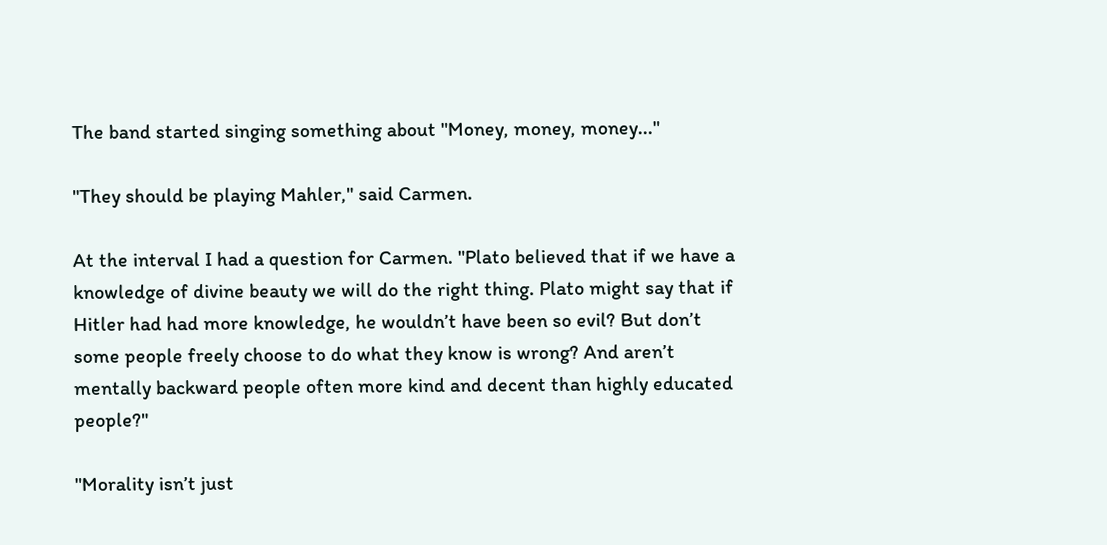The band started singing something about "Money, money, money..."

"They should be playing Mahler," said Carmen.

At the interval I had a question for Carmen. "Plato believed that if we have a knowledge of divine beauty we will do the right thing. Plato might say that if Hitler had had more knowledge, he wouldn’t have been so evil? But don’t some people freely choose to do what they know is wrong? And aren’t mentally backward people often more kind and decent than highly educated people?"

"Morality isn’t just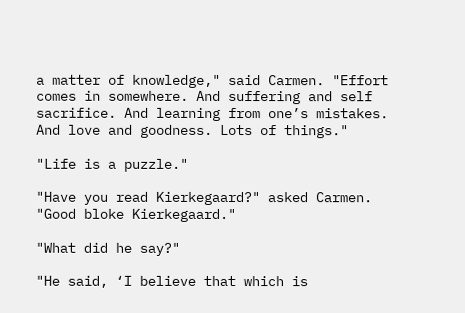a matter of knowledge," said Carmen. "Effort comes in somewhere. And suffering and self sacrifice. And learning from one’s mistakes. And love and goodness. Lots of things."

"Life is a puzzle."

"Have you read Kierkegaard?" asked Carmen. "Good bloke Kierkegaard."

"What did he say?"

"He said, ‘I believe that which is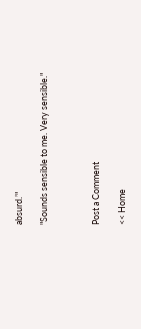absurd.’"

"Sounds sensible to me. Very sensible."



Post a Comment

<< Home